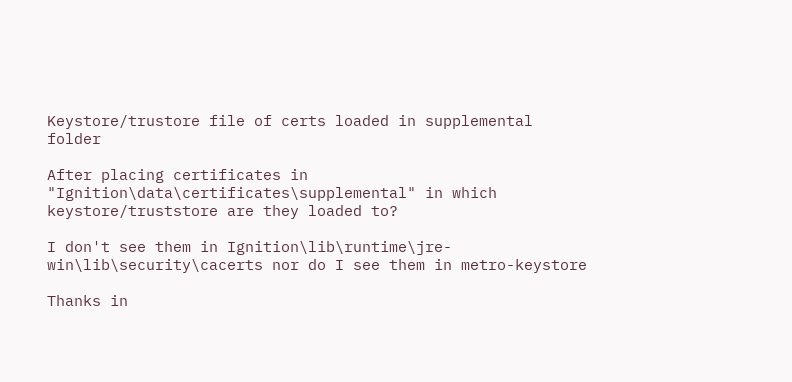Keystore/trustore file of certs loaded in supplemental folder

After placing certificates in "Ignition\data\certificates\supplemental" in which keystore/truststore are they loaded to?

I don't see them in Ignition\lib\runtime\jre-win\lib\security\cacerts nor do I see them in metro-keystore

Thanks in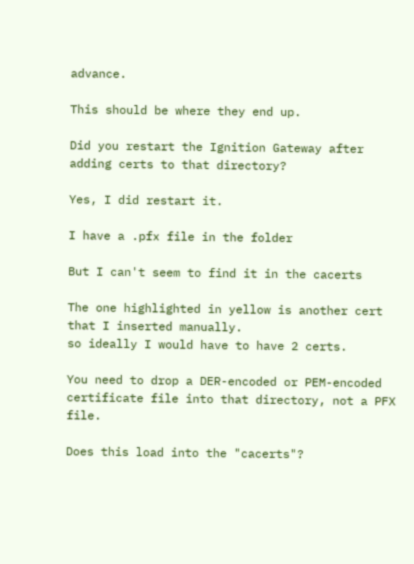advance.

This should be where they end up.

Did you restart the Ignition Gateway after adding certs to that directory?

Yes, I did restart it.

I have a .pfx file in the folder

But I can't seem to find it in the cacerts

The one highlighted in yellow is another cert that I inserted manually.
so ideally I would have to have 2 certs.

You need to drop a DER-encoded or PEM-encoded certificate file into that directory, not a PFX file.

Does this load into the "cacerts"?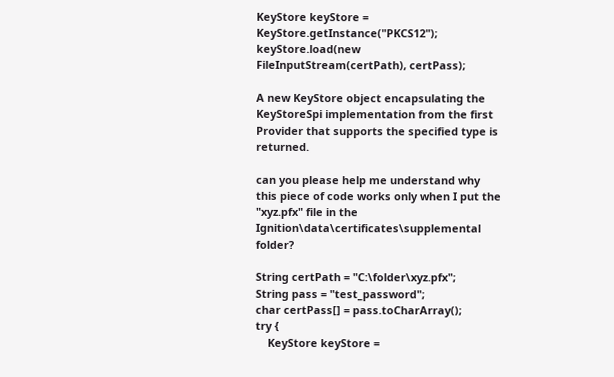KeyStore keyStore = KeyStore.getInstance("PKCS12");
keyStore.load(new FileInputStream(certPath), certPass);

A new KeyStore object encapsulating the KeyStoreSpi implementation from the first Provider that supports the specified type is returned.

can you please help me understand why this piece of code works only when I put the "xyz.pfx" file in the Ignition\data\certificates\supplemental folder?

String certPath = "C:\folder\xyz.pfx";
String pass = "test_password";
char certPass[] = pass.toCharArray();
try {
    KeyStore keyStore =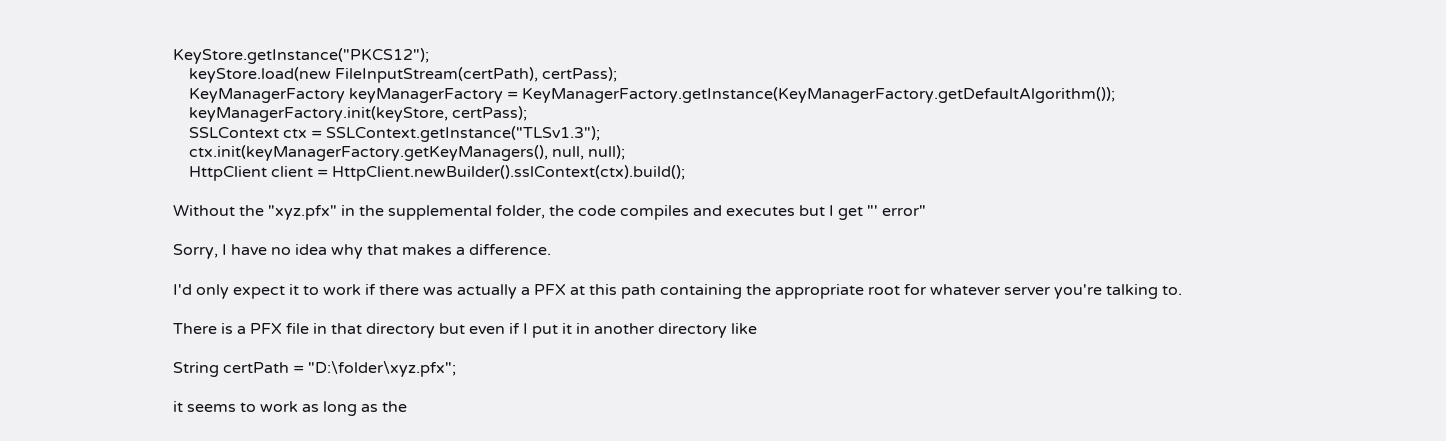KeyStore.getInstance("PKCS12");
    keyStore.load(new FileInputStream(certPath), certPass);
    KeyManagerFactory keyManagerFactory = KeyManagerFactory.getInstance(KeyManagerFactory.getDefaultAlgorithm());
    keyManagerFactory.init(keyStore, certPass);
    SSLContext ctx = SSLContext.getInstance("TLSv1.3");
    ctx.init(keyManagerFactory.getKeyManagers(), null, null);
    HttpClient client = HttpClient.newBuilder().sslContext(ctx).build();

Without the "xyz.pfx" in the supplemental folder, the code compiles and executes but I get "' error"

Sorry, I have no idea why that makes a difference.

I'd only expect it to work if there was actually a PFX at this path containing the appropriate root for whatever server you're talking to.

There is a PFX file in that directory but even if I put it in another directory like

String certPath = "D:\folder\xyz.pfx";

it seems to work as long as the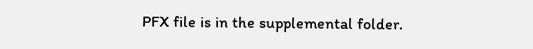PFX file is in the supplemental folder.